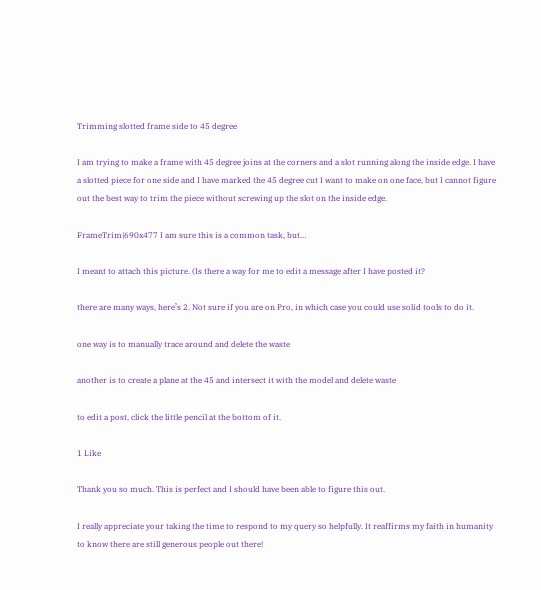Trimming slotted frame side to 45 degree

I am trying to make a frame with 45 degree joins at the corners and a slot running along the inside edge. I have a slotted piece for one side and I have marked the 45 degree cut I want to make on one face, but I cannot figure out the best way to trim the piece without screwing up the slot on the inside edge.

FrameTrim|690x477 I am sure this is a common task, but…

I meant to attach this picture. (Is there a way for me to edit a message after I have posted it?

there are many ways, here’s 2. Not sure if you are on Pro, in which case you could use solid tools to do it.

one way is to manually trace around and delete the waste

another is to create a plane at the 45 and intersect it with the model and delete waste

to edit a post, click the little pencil at the bottom of it.

1 Like

Thank you so much. This is perfect and I should have been able to figure this out.

I really appreciate your taking the time to respond to my query so helpfully. It reaffirms my faith in humanity to know there are still generous people out there!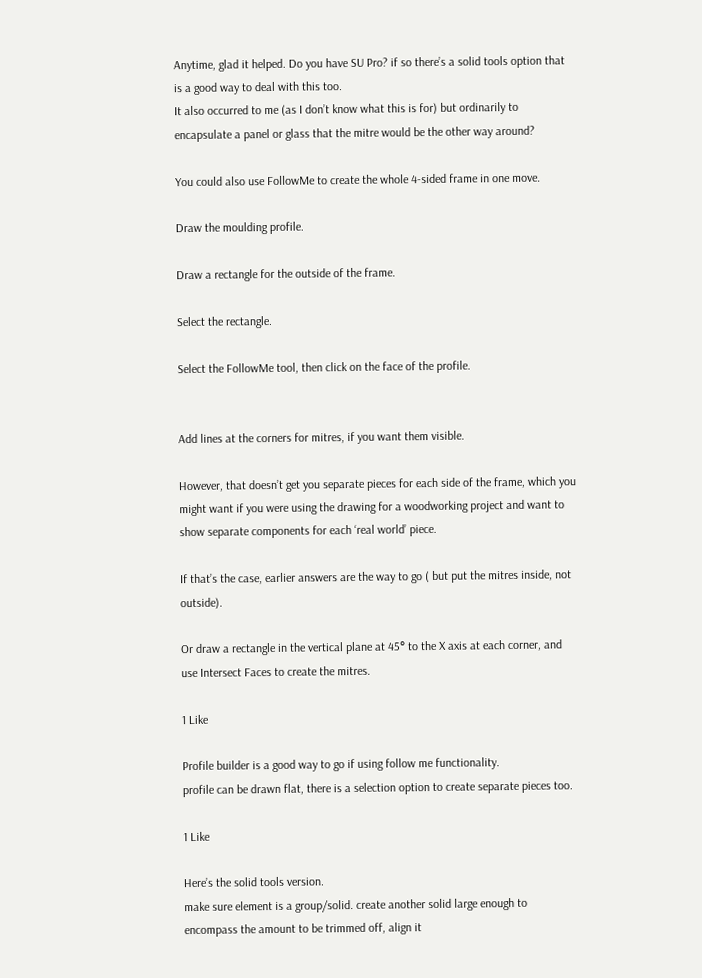Anytime, glad it helped. Do you have SU Pro? if so there’s a solid tools option that is a good way to deal with this too.
It also occurred to me (as I don’t know what this is for) but ordinarily to encapsulate a panel or glass that the mitre would be the other way around?

You could also use FollowMe to create the whole 4-sided frame in one move.

Draw the moulding profile.

Draw a rectangle for the outside of the frame.

Select the rectangle.

Select the FollowMe tool, then click on the face of the profile.


Add lines at the corners for mitres, if you want them visible.

However, that doesn’t get you separate pieces for each side of the frame, which you might want if you were using the drawing for a woodworking project and want to show separate components for each ‘real world’ piece.

If that’s the case, earlier answers are the way to go ( but put the mitres inside, not outside).

Or draw a rectangle in the vertical plane at 45° to the X axis at each corner, and use Intersect Faces to create the mitres.

1 Like

Profile builder is a good way to go if using follow me functionality.
profile can be drawn flat, there is a selection option to create separate pieces too.

1 Like

Here’s the solid tools version.
make sure element is a group/solid. create another solid large enough to encompass the amount to be trimmed off, align it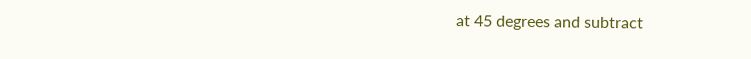at 45 degrees and subtract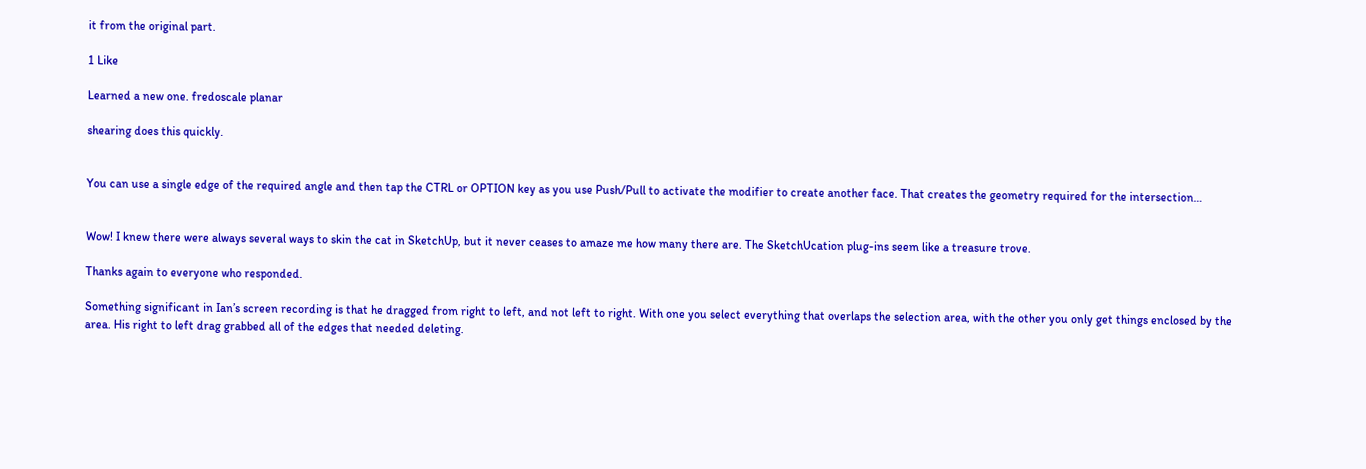it from the original part.

1 Like

Learned a new one. fredoscale planar

shearing does this quickly.


You can use a single edge of the required angle and then tap the CTRL or OPTION key as you use Push/Pull to activate the modifier to create another face. That creates the geometry required for the intersection…


Wow! I knew there were always several ways to skin the cat in SketchUp, but it never ceases to amaze me how many there are. The SketchUcation plug-ins seem like a treasure trove.

Thanks again to everyone who responded.

Something significant in Ian’s screen recording is that he dragged from right to left, and not left to right. With one you select everything that overlaps the selection area, with the other you only get things enclosed by the area. His right to left drag grabbed all of the edges that needed deleting.